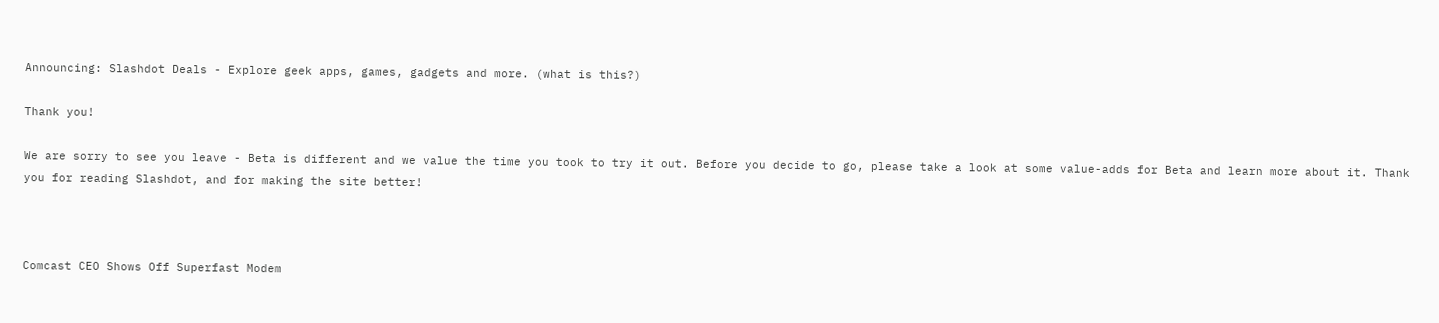Announcing: Slashdot Deals - Explore geek apps, games, gadgets and more. (what is this?)

Thank you!

We are sorry to see you leave - Beta is different and we value the time you took to try it out. Before you decide to go, please take a look at some value-adds for Beta and learn more about it. Thank you for reading Slashdot, and for making the site better!



Comcast CEO Shows Off Superfast Modem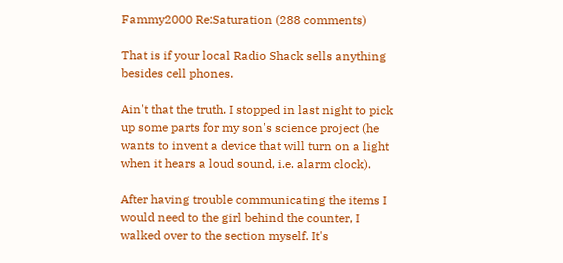Fammy2000 Re:Saturation (288 comments)

That is if your local Radio Shack sells anything besides cell phones.

Ain't that the truth. I stopped in last night to pick up some parts for my son's science project (he wants to invent a device that will turn on a light when it hears a loud sound, i.e. alarm clock).

After having trouble communicating the items I would need to the girl behind the counter, I walked over to the section myself. It's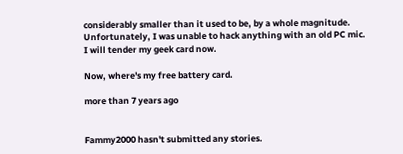considerably smaller than it used to be, by a whole magnitude. Unfortunately, I was unable to hack anything with an old PC mic. I will tender my geek card now.

Now, where's my free battery card.

more than 7 years ago


Fammy2000 hasn't submitted any stories.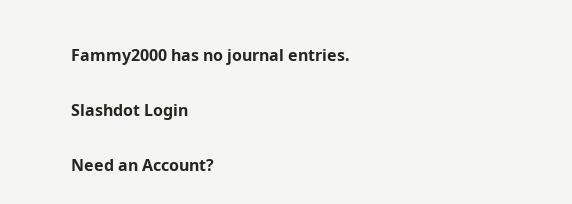Fammy2000 has no journal entries.

Slashdot Login

Need an Account?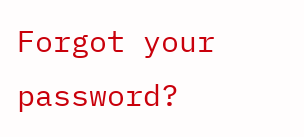Forgot your password?